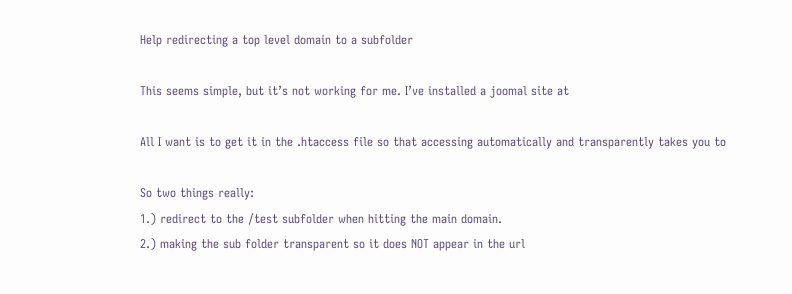Help redirecting a top level domain to a subfolder

This seems simple, but it’s not working for me. I’ve installed a joomal site at

All I want is to get it in the .htaccess file so that accessing automatically and transparently takes you to

So two things really:
1.) redirect to the /test subfolder when hitting the main domain.
2.) making the sub folder transparent so it does NOT appear in the url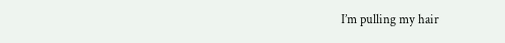I’m pulling my hair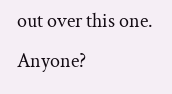out over this one. Anyone?